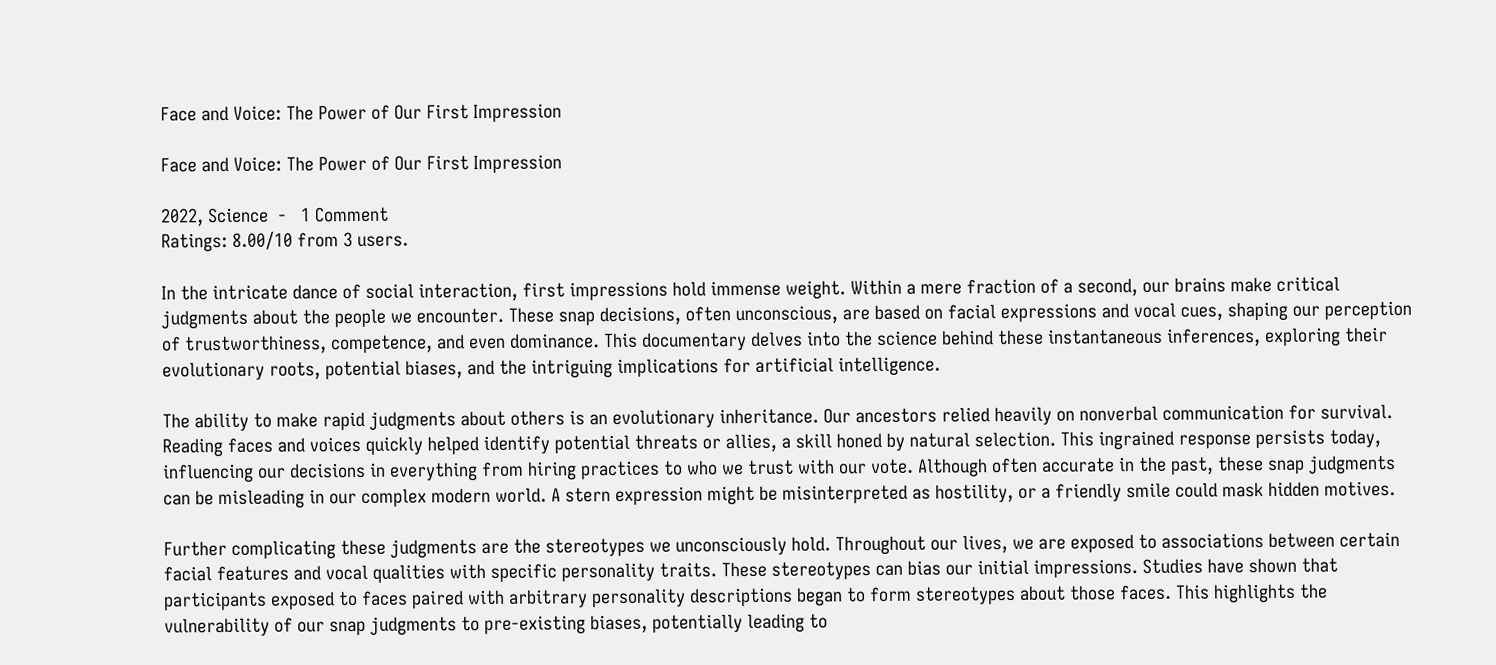Face and Voice: The Power of Our First Impression

Face and Voice: The Power of Our First Impression

2022, Science  -   1 Comment
Ratings: 8.00/10 from 3 users.

In the intricate dance of social interaction, first impressions hold immense weight. Within a mere fraction of a second, our brains make critical judgments about the people we encounter. These snap decisions, often unconscious, are based on facial expressions and vocal cues, shaping our perception of trustworthiness, competence, and even dominance. This documentary delves into the science behind these instantaneous inferences, exploring their evolutionary roots, potential biases, and the intriguing implications for artificial intelligence.

The ability to make rapid judgments about others is an evolutionary inheritance. Our ancestors relied heavily on nonverbal communication for survival. Reading faces and voices quickly helped identify potential threats or allies, a skill honed by natural selection. This ingrained response persists today, influencing our decisions in everything from hiring practices to who we trust with our vote. Although often accurate in the past, these snap judgments can be misleading in our complex modern world. A stern expression might be misinterpreted as hostility, or a friendly smile could mask hidden motives.

Further complicating these judgments are the stereotypes we unconsciously hold. Throughout our lives, we are exposed to associations between certain facial features and vocal qualities with specific personality traits. These stereotypes can bias our initial impressions. Studies have shown that participants exposed to faces paired with arbitrary personality descriptions began to form stereotypes about those faces. This highlights the vulnerability of our snap judgments to pre-existing biases, potentially leading to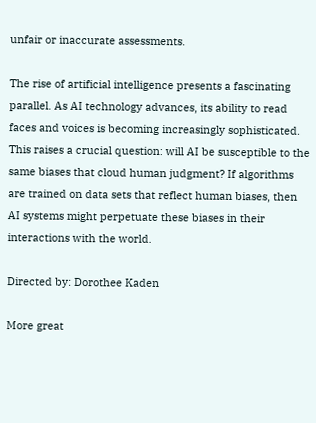unfair or inaccurate assessments.

The rise of artificial intelligence presents a fascinating parallel. As AI technology advances, its ability to read faces and voices is becoming increasingly sophisticated. This raises a crucial question: will AI be susceptible to the same biases that cloud human judgment? If algorithms are trained on data sets that reflect human biases, then AI systems might perpetuate these biases in their interactions with the world.

Directed by: Dorothee Kaden

More great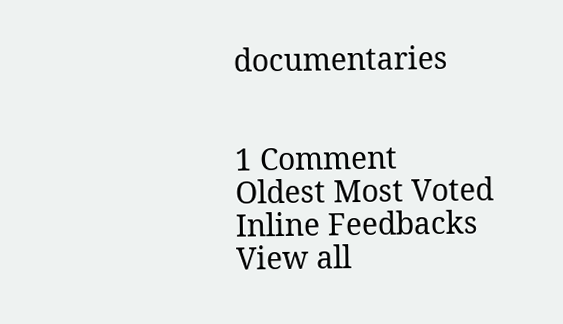documentaries


1 Comment
Oldest Most Voted
Inline Feedbacks
View all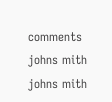comments
johns mith
johns mith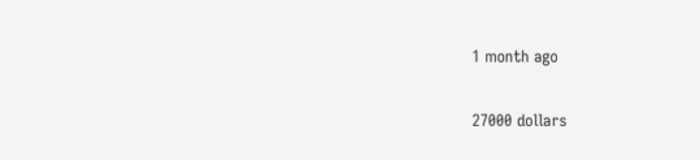1 month ago

27000 dollars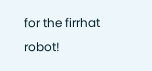for the firrhat robot!